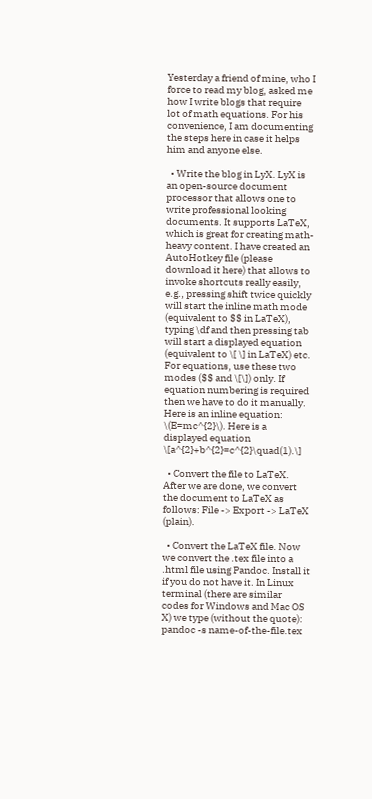Yesterday a friend of mine, who I force to read my blog, asked me how I write blogs that require lot of math equations. For his convenience, I am documenting the steps here in case it helps him and anyone else.

  • Write the blog in LyX. LyX is an open-source document processor that allows one to write professional looking documents. It supports LaTeX, which is great for creating math-heavy content. I have created an AutoHotkey file (please download it here) that allows to invoke shortcuts really easily, e.g., pressing shift twice quickly will start the inline math mode (equivalent to $$ in LaTeX), typing \df and then pressing tab will start a displayed equation (equivalent to \[ \] in LaTeX) etc. For equations, use these two modes ($$ and \[\]) only. If equation numbering is required then we have to do it manually. Here is an inline equation: \(E=mc^{2}\). Here is a displayed equation \[a^{2}+b^{2}=c^{2}\quad(1).\]

  • Convert the file to LaTeX. After we are done, we convert the document to LaTeX as follows: File -> Export -> LaTeX (plain).

  • Convert the LaTeX file. Now we convert the .tex file into a .html file using Pandoc. Install it if you do not have it. In Linux terminal (there are similar codes for Windows and Mac OS X) we type (without the quote): pandoc -s name-of-the-file.tex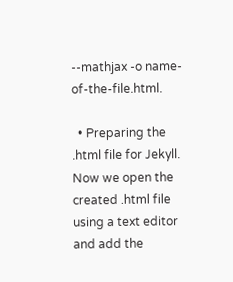--mathjax -o name-of-the-file.html.

  • Preparing the .html file for Jekyll. Now we open the created .html file using a text editor and add the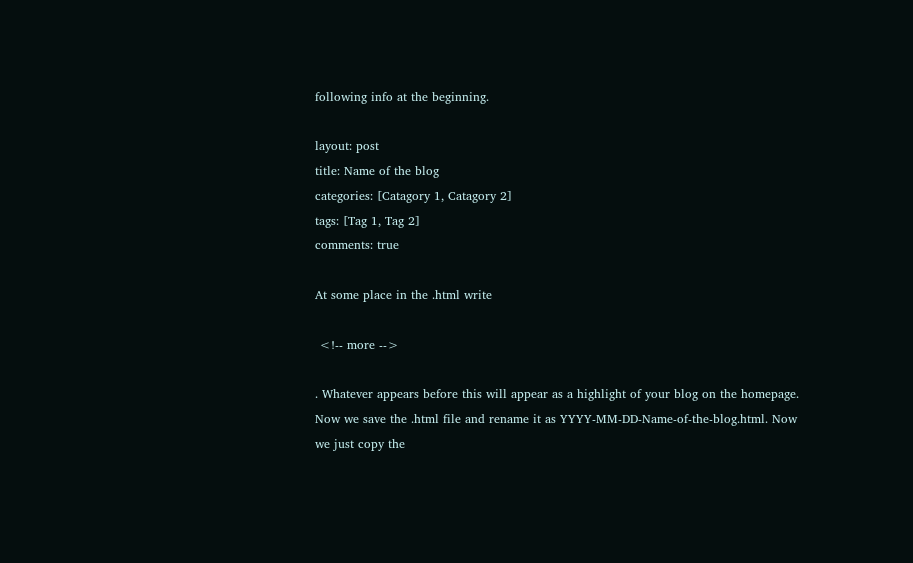following info at the beginning.

layout: post
title: Name of the blog
categories: [Catagory 1, Catagory 2]
tags: [Tag 1, Tag 2]
comments: true

At some place in the .html write

 <!-- more -->

. Whatever appears before this will appear as a highlight of your blog on the homepage. Now we save the .html file and rename it as YYYY-MM-DD-Name-of-the-blog.html. Now we just copy the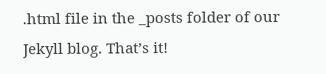.html file in the _posts folder of our Jekyll blog. That’s it!